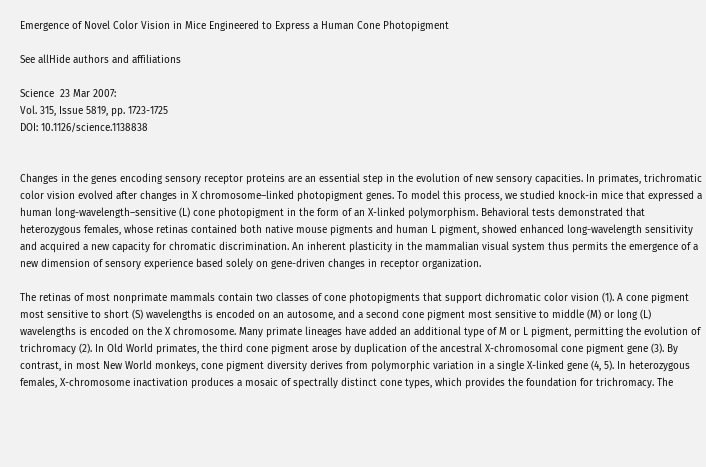Emergence of Novel Color Vision in Mice Engineered to Express a Human Cone Photopigment

See allHide authors and affiliations

Science  23 Mar 2007:
Vol. 315, Issue 5819, pp. 1723-1725
DOI: 10.1126/science.1138838


Changes in the genes encoding sensory receptor proteins are an essential step in the evolution of new sensory capacities. In primates, trichromatic color vision evolved after changes in X chromosome–linked photopigment genes. To model this process, we studied knock-in mice that expressed a human long-wavelength–sensitive (L) cone photopigment in the form of an X-linked polymorphism. Behavioral tests demonstrated that heterozygous females, whose retinas contained both native mouse pigments and human L pigment, showed enhanced long-wavelength sensitivity and acquired a new capacity for chromatic discrimination. An inherent plasticity in the mammalian visual system thus permits the emergence of a new dimension of sensory experience based solely on gene-driven changes in receptor organization.

The retinas of most nonprimate mammals contain two classes of cone photopigments that support dichromatic color vision (1). A cone pigment most sensitive to short (S) wavelengths is encoded on an autosome, and a second cone pigment most sensitive to middle (M) or long (L) wavelengths is encoded on the X chromosome. Many primate lineages have added an additional type of M or L pigment, permitting the evolution of trichromacy (2). In Old World primates, the third cone pigment arose by duplication of the ancestral X-chromosomal cone pigment gene (3). By contrast, in most New World monkeys, cone pigment diversity derives from polymorphic variation in a single X-linked gene (4, 5). In heterozygous females, X-chromosome inactivation produces a mosaic of spectrally distinct cone types, which provides the foundation for trichromacy. The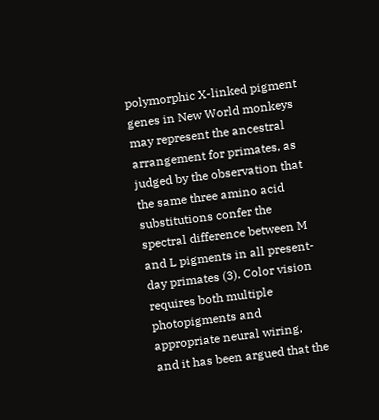polymorphic X-linked pigment genes in New World monkeys may represent the ancestral arrangement for primates, as judged by the observation that the same three amino acid substitutions confer the spectral difference between M and L pigments in all present-day primates (3). Color vision requires both multiple photopigments and appropriate neural wiring, and it has been argued that the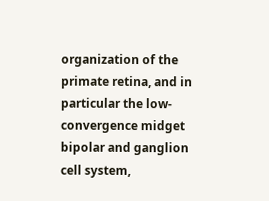organization of the primate retina, and in particular the low-convergence midget bipolar and ganglion cell system,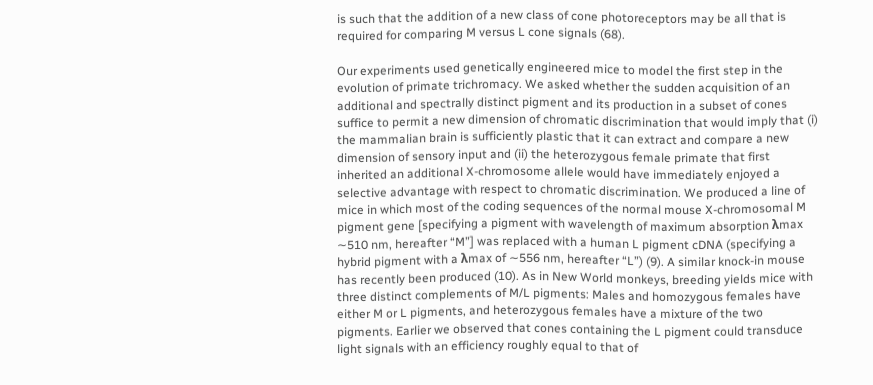is such that the addition of a new class of cone photoreceptors may be all that is required for comparing M versus L cone signals (68).

Our experiments used genetically engineered mice to model the first step in the evolution of primate trichromacy. We asked whether the sudden acquisition of an additional and spectrally distinct pigment and its production in a subset of cones suffice to permit a new dimension of chromatic discrimination that would imply that (i) the mammalian brain is sufficiently plastic that it can extract and compare a new dimension of sensory input and (ii) the heterozygous female primate that first inherited an additional X-chromosome allele would have immediately enjoyed a selective advantage with respect to chromatic discrimination. We produced a line of mice in which most of the coding sequences of the normal mouse X-chromosomal M pigment gene [specifying a pigment with wavelength of maximum absorption λmax ∼510 nm, hereafter “M”] was replaced with a human L pigment cDNA (specifying a hybrid pigment with a λmax of ∼556 nm, hereafter “L”) (9). A similar knock-in mouse has recently been produced (10). As in New World monkeys, breeding yields mice with three distinct complements of M/L pigments: Males and homozygous females have either M or L pigments, and heterozygous females have a mixture of the two pigments. Earlier we observed that cones containing the L pigment could transduce light signals with an efficiency roughly equal to that of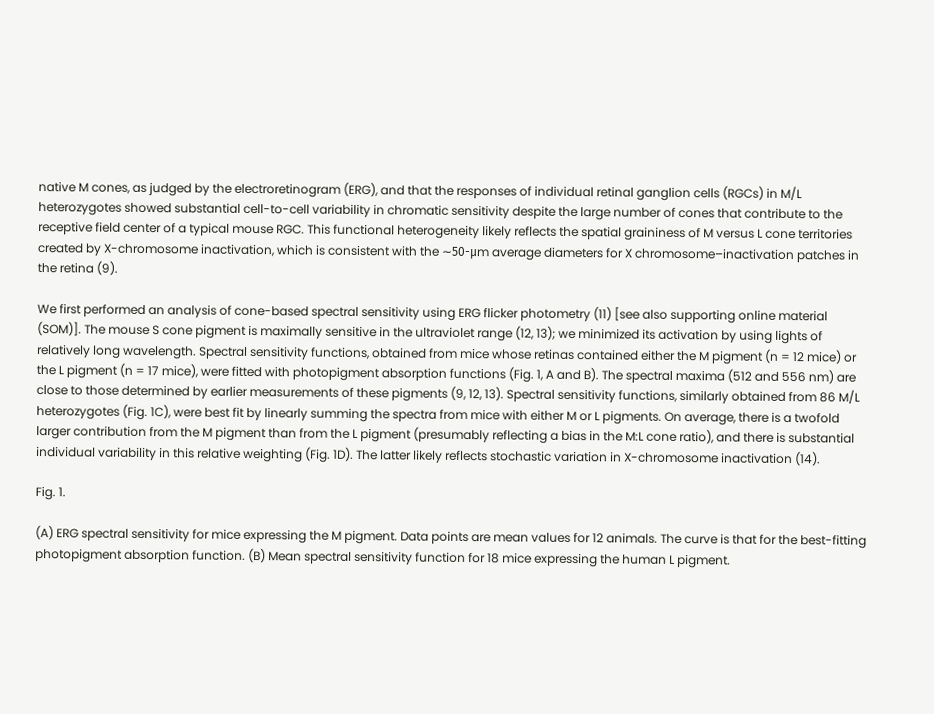native M cones, as judged by the electroretinogram (ERG), and that the responses of individual retinal ganglion cells (RGCs) in M/L heterozygotes showed substantial cell-to-cell variability in chromatic sensitivity despite the large number of cones that contribute to the receptive field center of a typical mouse RGC. This functional heterogeneity likely reflects the spatial graininess of M versus L cone territories created by X-chromosome inactivation, which is consistent with the ∼50-μm average diameters for X chromosome–inactivation patches in the retina (9).

We first performed an analysis of cone-based spectral sensitivity using ERG flicker photometry (11) [see also supporting online material (SOM)]. The mouse S cone pigment is maximally sensitive in the ultraviolet range (12, 13); we minimized its activation by using lights of relatively long wavelength. Spectral sensitivity functions, obtained from mice whose retinas contained either the M pigment (n = 12 mice) or the L pigment (n = 17 mice), were fitted with photopigment absorption functions (Fig. 1, A and B). The spectral maxima (512 and 556 nm) are close to those determined by earlier measurements of these pigments (9, 12, 13). Spectral sensitivity functions, similarly obtained from 86 M/L heterozygotes (Fig. 1C), were best fit by linearly summing the spectra from mice with either M or L pigments. On average, there is a twofold larger contribution from the M pigment than from the L pigment (presumably reflecting a bias in the M:L cone ratio), and there is substantial individual variability in this relative weighting (Fig. 1D). The latter likely reflects stochastic variation in X-chromosome inactivation (14).

Fig. 1.

(A) ERG spectral sensitivity for mice expressing the M pigment. Data points are mean values for 12 animals. The curve is that for the best-fitting photopigment absorption function. (B) Mean spectral sensitivity function for 18 mice expressing the human L pigment.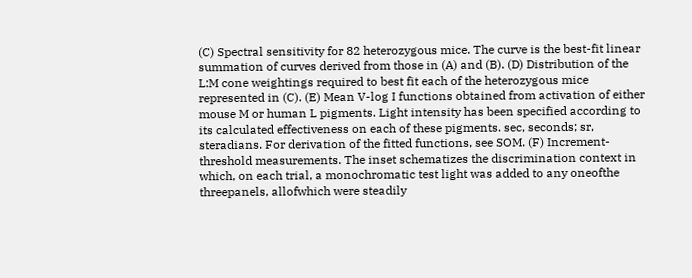(C) Spectral sensitivity for 82 heterozygous mice. The curve is the best-fit linear summation of curves derived from those in (A) and (B). (D) Distribution of the L:M cone weightings required to best fit each of the heterozygous mice represented in (C). (E) Mean V-log I functions obtained from activation of either mouse M or human L pigments. Light intensity has been specified according to its calculated effectiveness on each of these pigments. sec, seconds; sr, steradians. For derivation of the fitted functions, see SOM. (F) Increment-threshold measurements. The inset schematizes the discrimination context in which, on each trial, a monochromatic test light was added to any oneofthe threepanels, allofwhich were steadily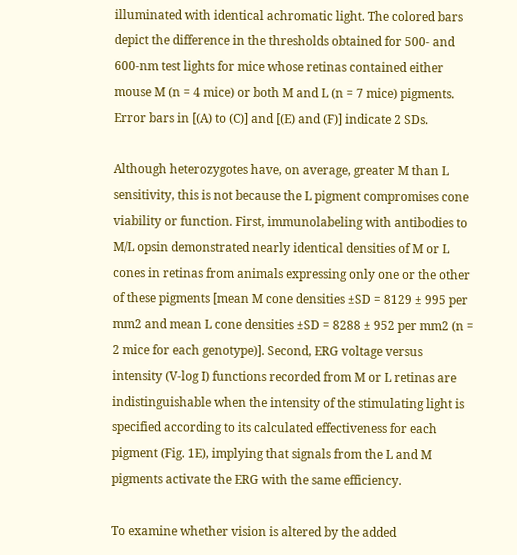illuminated with identical achromatic light. The colored bars depict the difference in the thresholds obtained for 500- and 600-nm test lights for mice whose retinas contained either mouse M (n = 4 mice) or both M and L (n = 7 mice) pigments. Error bars in [(A) to (C)] and [(E) and (F)] indicate 2 SDs.

Although heterozygotes have, on average, greater M than L sensitivity, this is not because the L pigment compromises cone viability or function. First, immunolabeling with antibodies to M/L opsin demonstrated nearly identical densities of M or L cones in retinas from animals expressing only one or the other of these pigments [mean M cone densities ±SD = 8129 ± 995 per mm2 and mean L cone densities ±SD = 8288 ± 952 per mm2 (n = 2 mice for each genotype)]. Second, ERG voltage versus intensity (V-log I) functions recorded from M or L retinas are indistinguishable when the intensity of the stimulating light is specified according to its calculated effectiveness for each pigment (Fig. 1E), implying that signals from the L and M pigments activate the ERG with the same efficiency.

To examine whether vision is altered by the added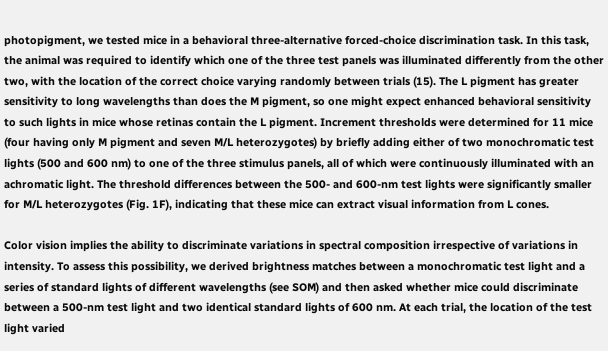photopigment, we tested mice in a behavioral three-alternative forced-choice discrimination task. In this task, the animal was required to identify which one of the three test panels was illuminated differently from the other two, with the location of the correct choice varying randomly between trials (15). The L pigment has greater sensitivity to long wavelengths than does the M pigment, so one might expect enhanced behavioral sensitivity to such lights in mice whose retinas contain the L pigment. Increment thresholds were determined for 11 mice (four having only M pigment and seven M/L heterozygotes) by briefly adding either of two monochromatic test lights (500 and 600 nm) to one of the three stimulus panels, all of which were continuously illuminated with an achromatic light. The threshold differences between the 500- and 600-nm test lights were significantly smaller for M/L heterozygotes (Fig. 1F), indicating that these mice can extract visual information from L cones.

Color vision implies the ability to discriminate variations in spectral composition irrespective of variations in intensity. To assess this possibility, we derived brightness matches between a monochromatic test light and a series of standard lights of different wavelengths (see SOM) and then asked whether mice could discriminate between a 500-nm test light and two identical standard lights of 600 nm. At each trial, the location of the test light varied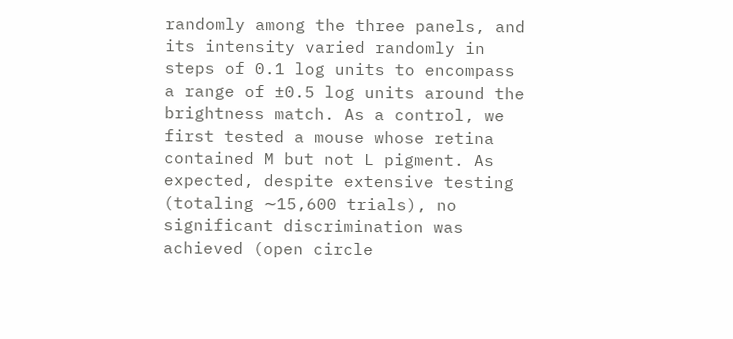randomly among the three panels, and its intensity varied randomly in steps of 0.1 log units to encompass a range of ±0.5 log units around the brightness match. As a control, we first tested a mouse whose retina contained M but not L pigment. As expected, despite extensive testing (totaling ∼15,600 trials), no significant discrimination was achieved (open circle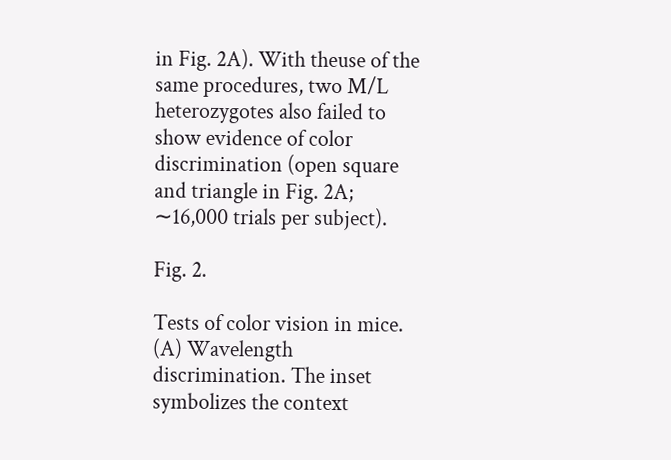in Fig. 2A). With theuse of the same procedures, two M/L heterozygotes also failed to show evidence of color discrimination (open square and triangle in Fig. 2A; ∼16,000 trials per subject).

Fig. 2.

Tests of color vision in mice. (A) Wavelength discrimination. The inset symbolizes the context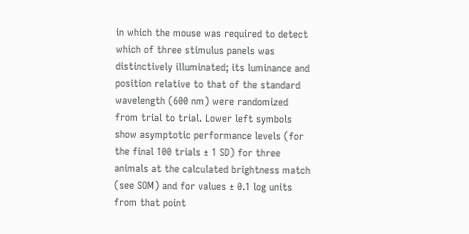in which the mouse was required to detect which of three stimulus panels was distinctively illuminated; its luminance and position relative to that of the standard wavelength (600 nm) were randomized from trial to trial. Lower left symbols show asymptotic performance levels (for the final 100 trials ± 1 SD) for three animals at the calculated brightness match (see SOM) and for values ± 0.1 log units from that point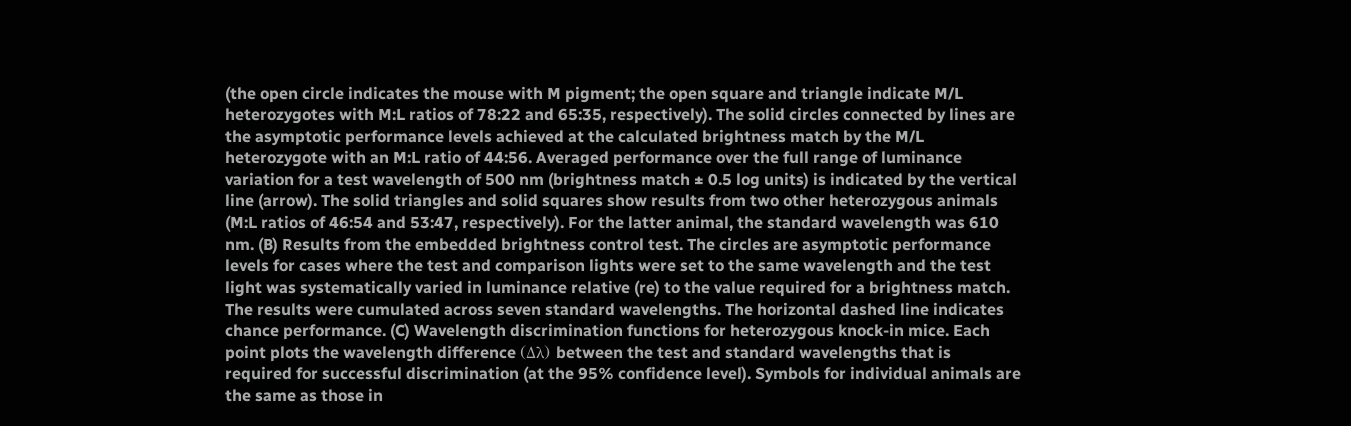(the open circle indicates the mouse with M pigment; the open square and triangle indicate M/L heterozygotes with M:L ratios of 78:22 and 65:35, respectively). The solid circles connected by lines are the asymptotic performance levels achieved at the calculated brightness match by the M/L heterozygote with an M:L ratio of 44:56. Averaged performance over the full range of luminance variation for a test wavelength of 500 nm (brightness match ± 0.5 log units) is indicated by the vertical line (arrow). The solid triangles and solid squares show results from two other heterozygous animals (M:L ratios of 46:54 and 53:47, respectively). For the latter animal, the standard wavelength was 610 nm. (B) Results from the embedded brightness control test. The circles are asymptotic performance levels for cases where the test and comparison lights were set to the same wavelength and the test light was systematically varied in luminance relative (re) to the value required for a brightness match. The results were cumulated across seven standard wavelengths. The horizontal dashed line indicates chance performance. (C) Wavelength discrimination functions for heterozygous knock-in mice. Each point plots the wavelength difference (Δλ) between the test and standard wavelengths that is required for successful discrimination (at the 95% confidence level). Symbols for individual animals are the same as those in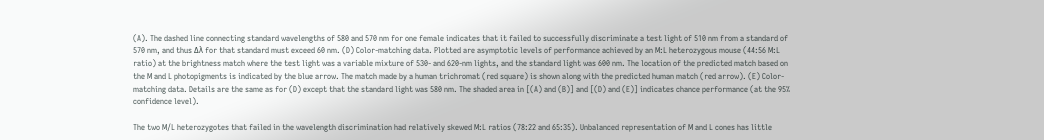(A). The dashed line connecting standard wavelengths of 580 and 570 nm for one female indicates that it failed to successfully discriminate a test light of 510 nm from a standard of 570 nm, and thus Δλ for that standard must exceed 60 nm. (D) Color-matching data. Plotted are asymptotic levels of performance achieved by an M:L heterozygous mouse (44:56 M:L ratio) at the brightness match where the test light was a variable mixture of 530- and 620-nm lights, and the standard light was 600 nm. The location of the predicted match based on the M and L photopigments is indicated by the blue arrow. The match made by a human trichromat (red square) is shown along with the predicted human match (red arrow). (E) Color-matching data. Details are the same as for (D) except that the standard light was 580 nm. The shaded area in [(A) and (B)] and [(D) and (E)] indicates chance performance (at the 95% confidence level).

The two M/L heterozygotes that failed in the wavelength discrimination had relatively skewed M:L ratios (78:22 and 65:35). Unbalanced representation of M and L cones has little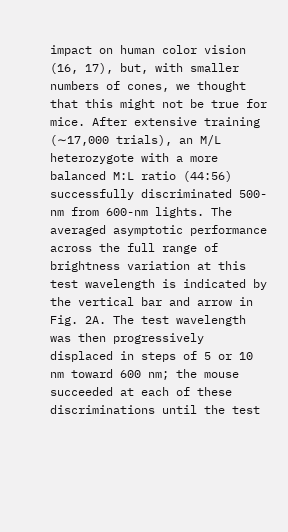impact on human color vision (16, 17), but, with smaller numbers of cones, we thought that this might not be true for mice. After extensive training (∼17,000 trials), an M/L heterozygote with a more balanced M:L ratio (44:56) successfully discriminated 500-nm from 600-nm lights. The averaged asymptotic performance across the full range of brightness variation at this test wavelength is indicated by the vertical bar and arrow in Fig. 2A. The test wavelength was then progressively displaced in steps of 5 or 10 nm toward 600 nm; the mouse succeeded at each of these discriminations until the test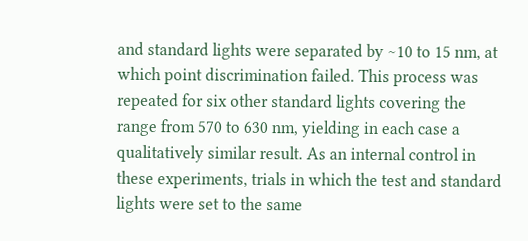and standard lights were separated by ∼10 to 15 nm, at which point discrimination failed. This process was repeated for six other standard lights covering the range from 570 to 630 nm, yielding in each case a qualitatively similar result. As an internal control in these experiments, trials in which the test and standard lights were set to the same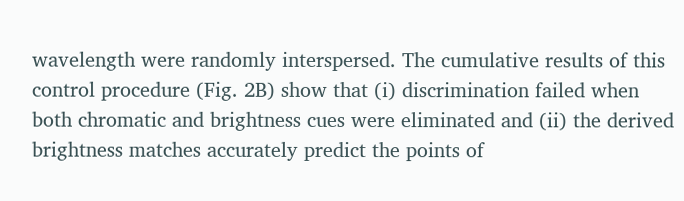wavelength were randomly interspersed. The cumulative results of this control procedure (Fig. 2B) show that (i) discrimination failed when both chromatic and brightness cues were eliminated and (ii) the derived brightness matches accurately predict the points of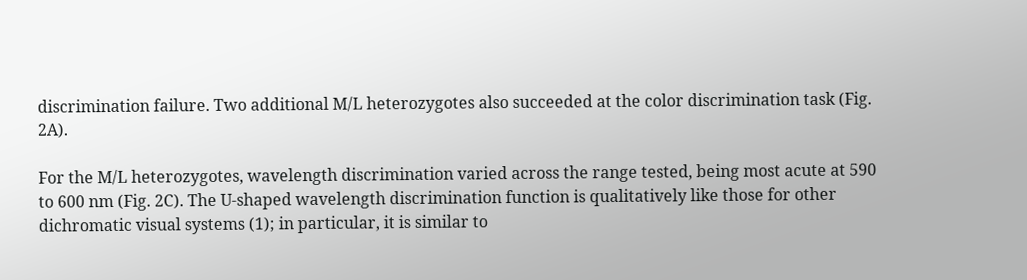discrimination failure. Two additional M/L heterozygotes also succeeded at the color discrimination task (Fig. 2A).

For the M/L heterozygotes, wavelength discrimination varied across the range tested, being most acute at 590 to 600 nm (Fig. 2C). The U-shaped wavelength discrimination function is qualitatively like those for other dichromatic visual systems (1); in particular, it is similar to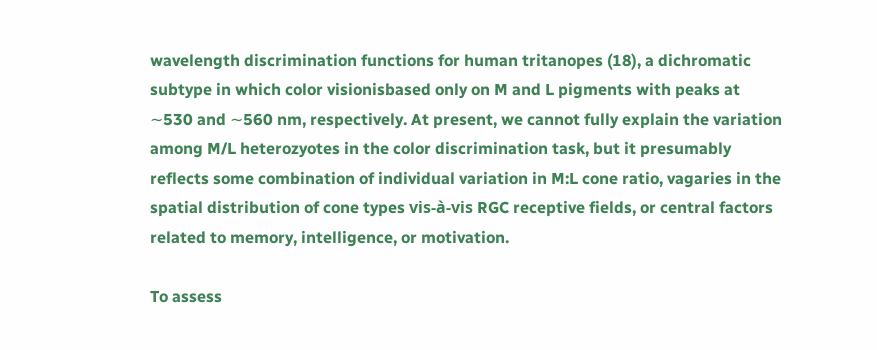wavelength discrimination functions for human tritanopes (18), a dichromatic subtype in which color visionisbased only on M and L pigments with peaks at ∼530 and ∼560 nm, respectively. At present, we cannot fully explain the variation among M/L heterozyotes in the color discrimination task, but it presumably reflects some combination of individual variation in M:L cone ratio, vagaries in the spatial distribution of cone types vis-à-vis RGC receptive fields, or central factors related to memory, intelligence, or motivation.

To assess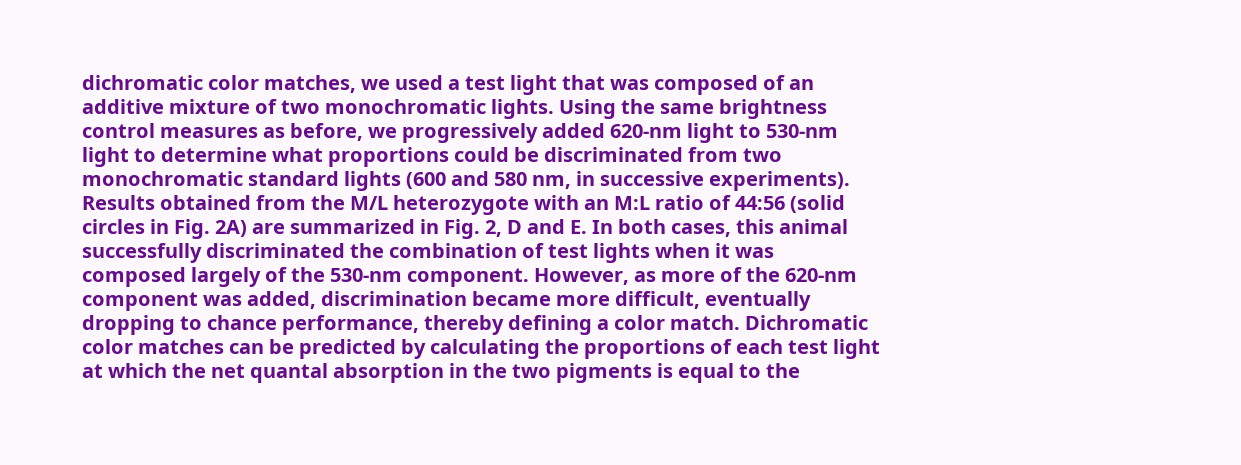dichromatic color matches, we used a test light that was composed of an additive mixture of two monochromatic lights. Using the same brightness control measures as before, we progressively added 620-nm light to 530-nm light to determine what proportions could be discriminated from two monochromatic standard lights (600 and 580 nm, in successive experiments). Results obtained from the M/L heterozygote with an M:L ratio of 44:56 (solid circles in Fig. 2A) are summarized in Fig. 2, D and E. In both cases, this animal successfully discriminated the combination of test lights when it was composed largely of the 530-nm component. However, as more of the 620-nm component was added, discrimination became more difficult, eventually dropping to chance performance, thereby defining a color match. Dichromatic color matches can be predicted by calculating the proportions of each test light at which the net quantal absorption in the two pigments is equal to the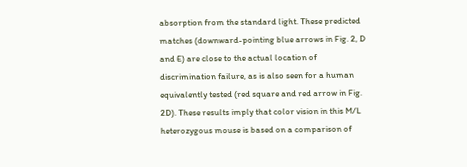absorption from the standard light. These predicted matches (downward-pointing blue arrows in Fig. 2, D and E) are close to the actual location of discrimination failure, as is also seen for a human equivalently tested (red square and red arrow in Fig. 2D). These results imply that color vision in this M/L heterozygous mouse is based on a comparison of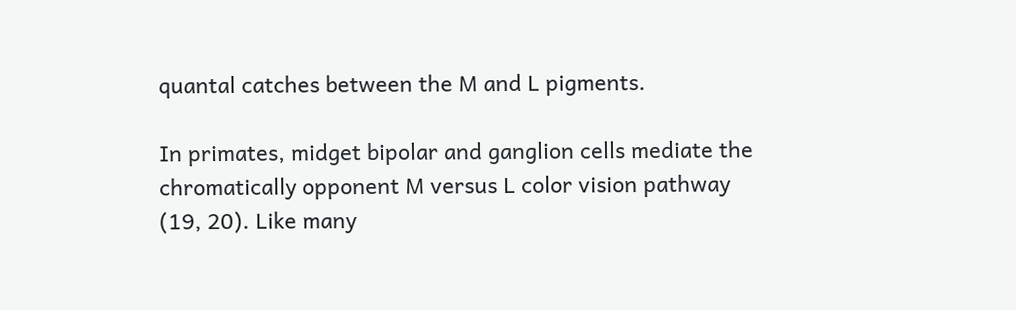quantal catches between the M and L pigments.

In primates, midget bipolar and ganglion cells mediate the chromatically opponent M versus L color vision pathway (19, 20). Like many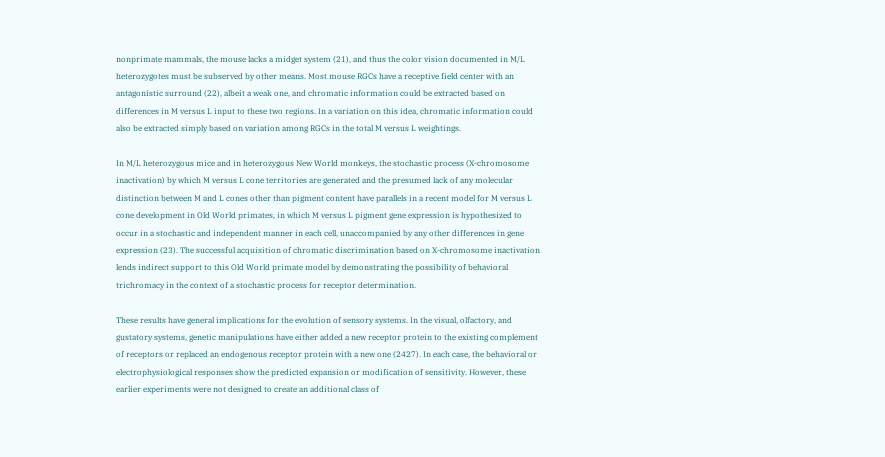nonprimate mammals, the mouse lacks a midget system (21), and thus the color vision documented in M/L heterozygotes must be subserved by other means. Most mouse RGCs have a receptive field center with an antagonistic surround (22), albeit a weak one, and chromatic information could be extracted based on differences in M versus L input to these two regions. In a variation on this idea, chromatic information could also be extracted simply based on variation among RGCs in the total M versus L weightings.

In M/L heterozygous mice and in heterozygous New World monkeys, the stochastic process (X-chromosome inactivation) by which M versus L cone territories are generated and the presumed lack of any molecular distinction between M and L cones other than pigment content have parallels in a recent model for M versus L cone development in Old World primates, in which M versus L pigment gene expression is hypothesized to occur in a stochastic and independent manner in each cell, unaccompanied by any other differences in gene expression (23). The successful acquisition of chromatic discrimination based on X-chromosome inactivation lends indirect support to this Old World primate model by demonstrating the possibility of behavioral trichromacy in the context of a stochastic process for receptor determination.

These results have general implications for the evolution of sensory systems. In the visual, olfactory, and gustatory systems, genetic manipulations have either added a new receptor protein to the existing complement of receptors or replaced an endogenous receptor protein with a new one (2427). In each case, the behavioral or electrophysiological responses show the predicted expansion or modification of sensitivity. However, these earlier experiments were not designed to create an additional class of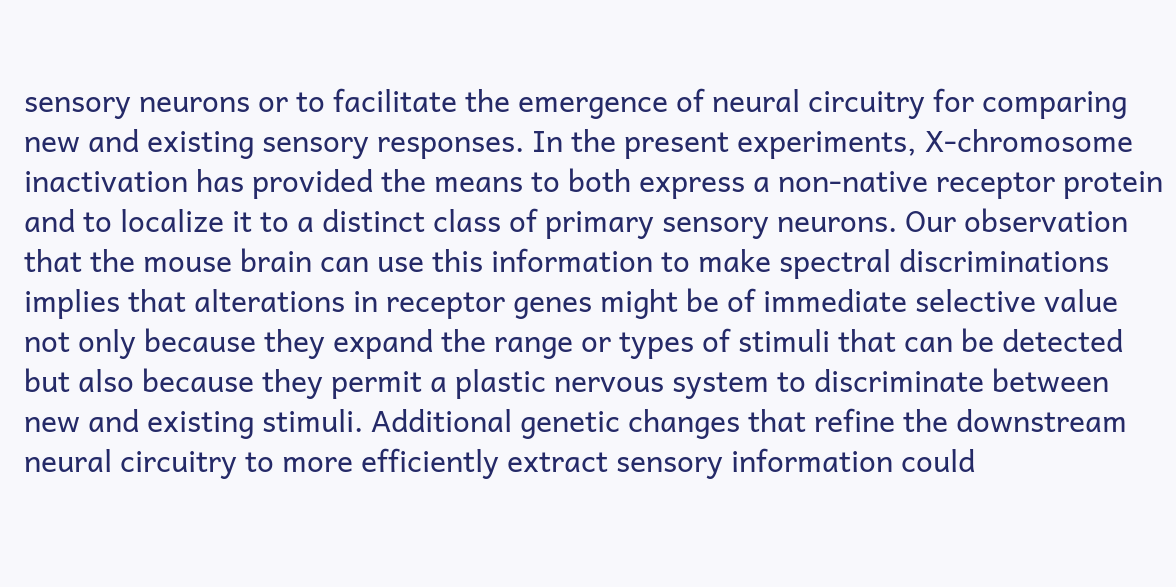sensory neurons or to facilitate the emergence of neural circuitry for comparing new and existing sensory responses. In the present experiments, X-chromosome inactivation has provided the means to both express a non-native receptor protein and to localize it to a distinct class of primary sensory neurons. Our observation that the mouse brain can use this information to make spectral discriminations implies that alterations in receptor genes might be of immediate selective value not only because they expand the range or types of stimuli that can be detected but also because they permit a plastic nervous system to discriminate between new and existing stimuli. Additional genetic changes that refine the downstream neural circuitry to more efficiently extract sensory information could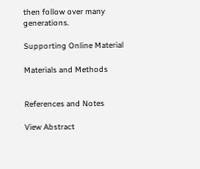then follow over many generations.

Supporting Online Material

Materials and Methods


References and Notes

View Abstract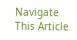Navigate This Article